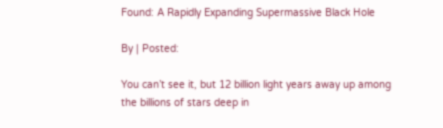Found: A Rapidly Expanding Supermassive Black Hole

By | Posted:

You can’t see it, but 12 billion light years away up among the billions of stars deep in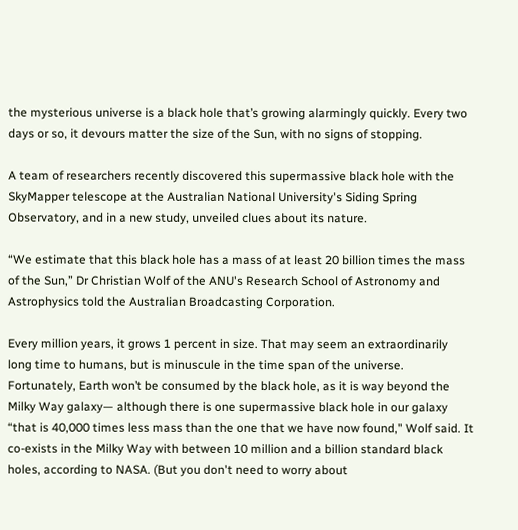the mysterious universe is a black hole that’s growing alarmingly quickly. Every two days or so, it devours matter the size of the Sun, with no signs of stopping.

A team of researchers recently discovered this supermassive black hole with the SkyMapper telescope at the Australian National University's Siding Spring Observatory, and in a new study, unveiled clues about its nature.

“We estimate that this black hole has a mass of at least 20 billion times the mass of the Sun,” Dr Christian Wolf of the ANU's Research School of Astronomy and Astrophysics told the Australian Broadcasting Corporation.

Every million years, it grows 1 percent in size. That may seem an extraordinarily long time to humans, but is minuscule in the time span of the universe. Fortunately, Earth won’t be consumed by the black hole, as it is way beyond the Milky Way galaxy— although there is one supermassive black hole in our galaxy “that is 40,000 times less mass than the one that we have now found," Wolf said. It co-exists in the Milky Way with between 10 million and a billion standard black holes, according to NASA. (But you don't need to worry about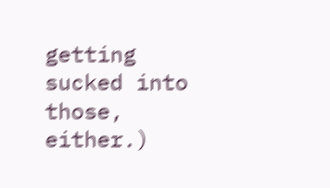getting sucked into those, either.)